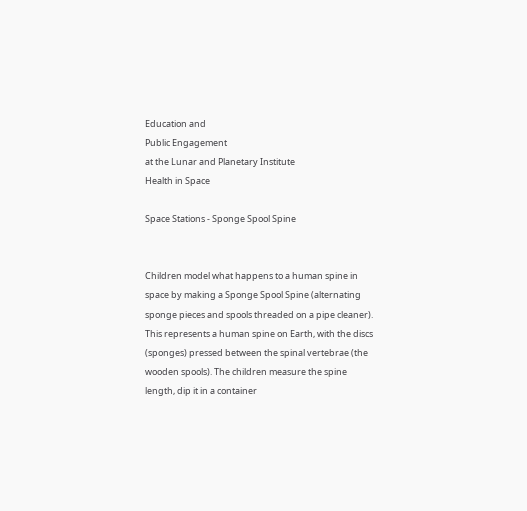Education and
Public Engagement
at the Lunar and Planetary Institute
Health in Space

Space Stations - Sponge Spool Spine


Children model what happens to a human spine in space by making a Sponge Spool Spine (alternating sponge pieces and spools threaded on a pipe cleaner). This represents a human spine on Earth, with the discs (sponges) pressed between the spinal vertebrae (the wooden spools). The children measure the spine length, dip it in a container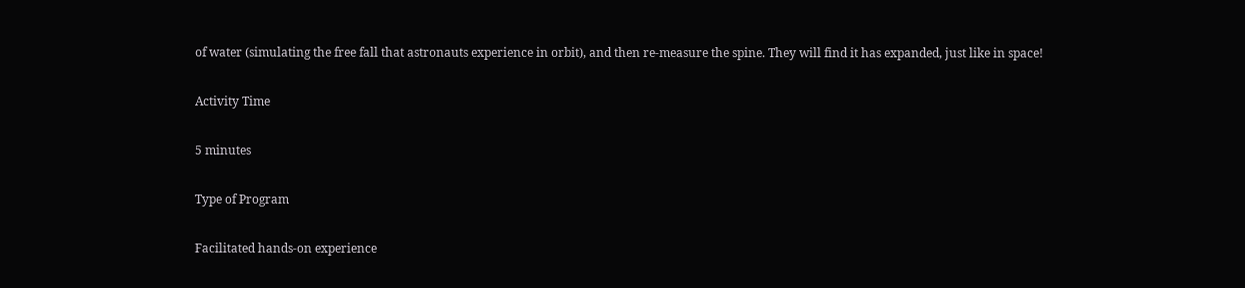of water (simulating the free fall that astronauts experience in orbit), and then re-measure the spine. They will find it has expanded, just like in space!

Activity Time

5 minutes

Type of Program

Facilitated hands-on experience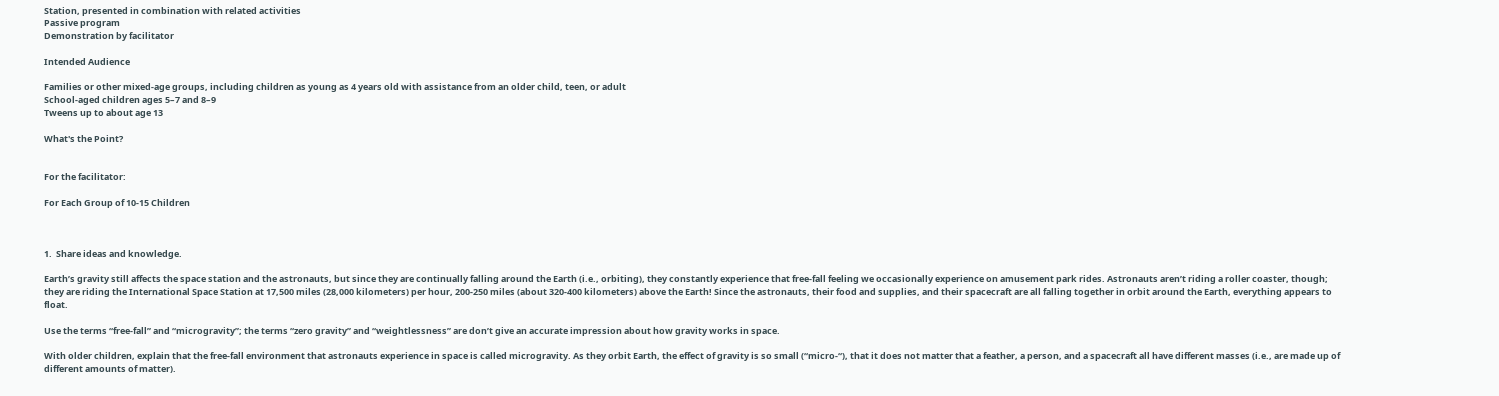Station, presented in combination with related activities
Passive program
Demonstration by facilitator

Intended Audience

Families or other mixed-age groups, including children as young as 4 years old with assistance from an older child, teen, or adult
School-aged children ages 5–7 and 8–9
Tweens up to about age 13

What's the Point?


For the facilitator:

For Each Group of 10-15 Children



1.  Share ideas and knowledge.

Earth’s gravity still affects the space station and the astronauts, but since they are continually falling around the Earth (i.e., orbiting), they constantly experience that free-fall feeling we occasionally experience on amusement park rides. Astronauts aren’t riding a roller coaster, though; they are riding the International Space Station at 17,500 miles (28,000 kilometers) per hour, 200-250 miles (about 320-400 kilometers) above the Earth! Since the astronauts, their food and supplies, and their spacecraft are all falling together in orbit around the Earth, everything appears to float.

Use the terms “free-fall” and “microgravity”; the terms “zero gravity” and “weightlessness” are don’t give an accurate impression about how gravity works in space.

With older children, explain that the free-fall environment that astronauts experience in space is called microgravity. As they orbit Earth, the effect of gravity is so small (“micro-“), that it does not matter that a feather, a person, and a spacecraft all have different masses (i.e., are made up of different amounts of matter).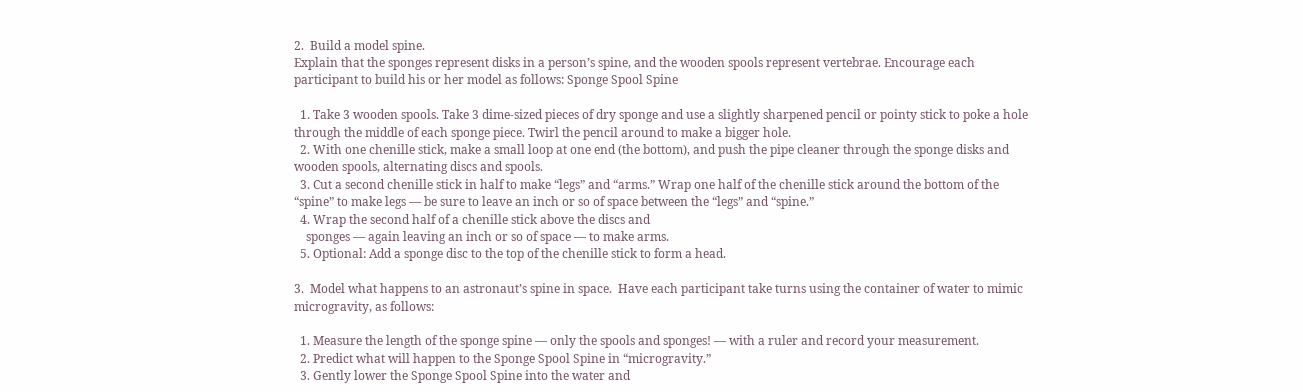2.  Build a model spine.
Explain that the sponges represent disks in a person’s spine, and the wooden spools represent vertebrae. Encourage each participant to build his or her model as follows: Sponge Spool Spine

  1. Take 3 wooden spools. Take 3 dime-sized pieces of dry sponge and use a slightly sharpened pencil or pointy stick to poke a hole through the middle of each sponge piece. Twirl the pencil around to make a bigger hole.
  2. With one chenille stick, make a small loop at one end (the bottom), and push the pipe cleaner through the sponge disks and wooden spools, alternating discs and spools.
  3. Cut a second chenille stick in half to make “legs” and “arms.” Wrap one half of the chenille stick around the bottom of the “spine” to make legs — be sure to leave an inch or so of space between the “legs” and “spine.”
  4. Wrap the second half of a chenille stick above the discs and
    sponges — again leaving an inch or so of space — to make arms.
  5. Optional: Add a sponge disc to the top of the chenille stick to form a head.

3.  Model what happens to an astronaut’s spine in space.  Have each participant take turns using the container of water to mimic microgravity, as follows:

  1. Measure the length of the sponge spine — only the spools and sponges! — with a ruler and record your measurement.
  2. Predict what will happen to the Sponge Spool Spine in “microgravity.”
  3. Gently lower the Sponge Spool Spine into the water and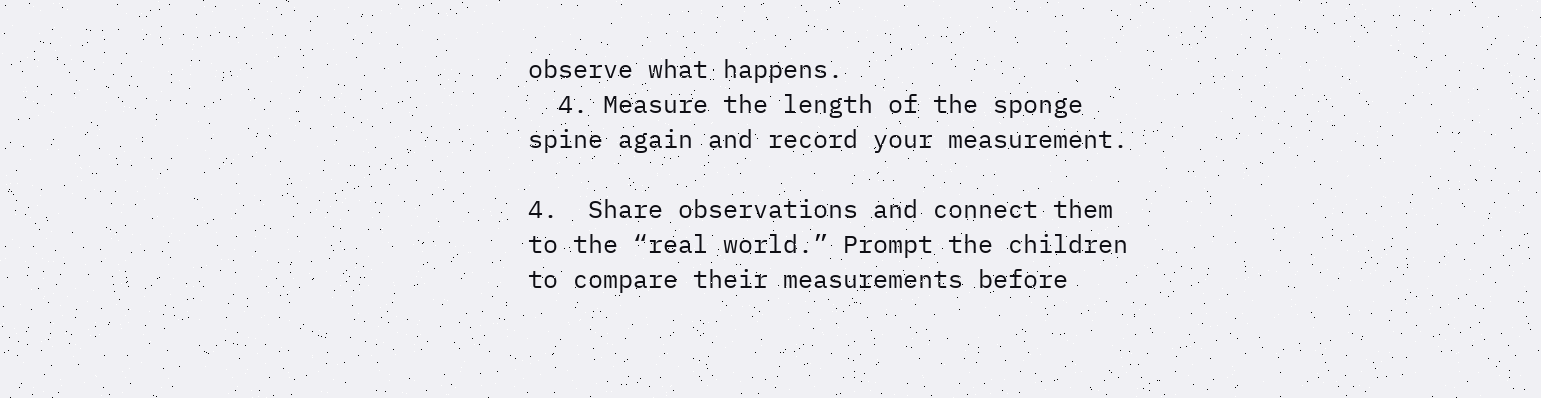observe what happens.
  4. Measure the length of the sponge spine again and record your measurement.

4.  Share observations and connect them to the “real world.” Prompt the children to compare their measurements before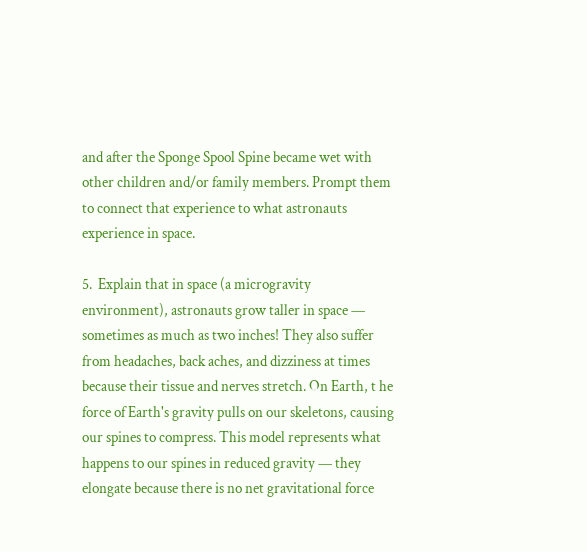and after the Sponge Spool Spine became wet with other children and/or family members. Prompt them to connect that experience to what astronauts experience in space.

5.  Explain that in space (a microgravity environment), astronauts grow taller in space — sometimes as much as two inches! They also suffer from headaches, back aches, and dizziness at times because their tissue and nerves stretch. On Earth, t he force of Earth's gravity pulls on our skeletons, causing our spines to compress. This model represents what happens to our spines in reduced gravity — they elongate because there is no net gravitational force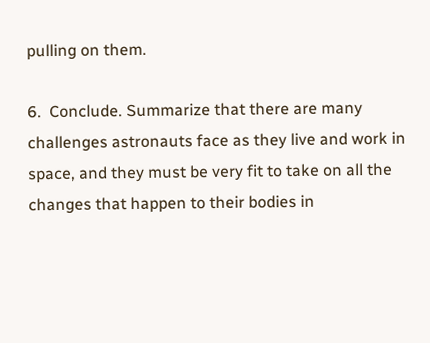pulling on them.

6.  Conclude. Summarize that there are many challenges astronauts face as they live and work in space, and they must be very fit to take on all the changes that happen to their bodies in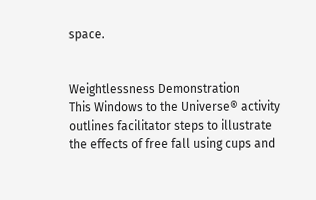space.


Weightlessness Demonstration
This Windows to the Universe® activity outlines facilitator steps to illustrate the effects of free fall using cups and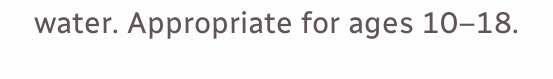water. Appropriate for ages 10–18.